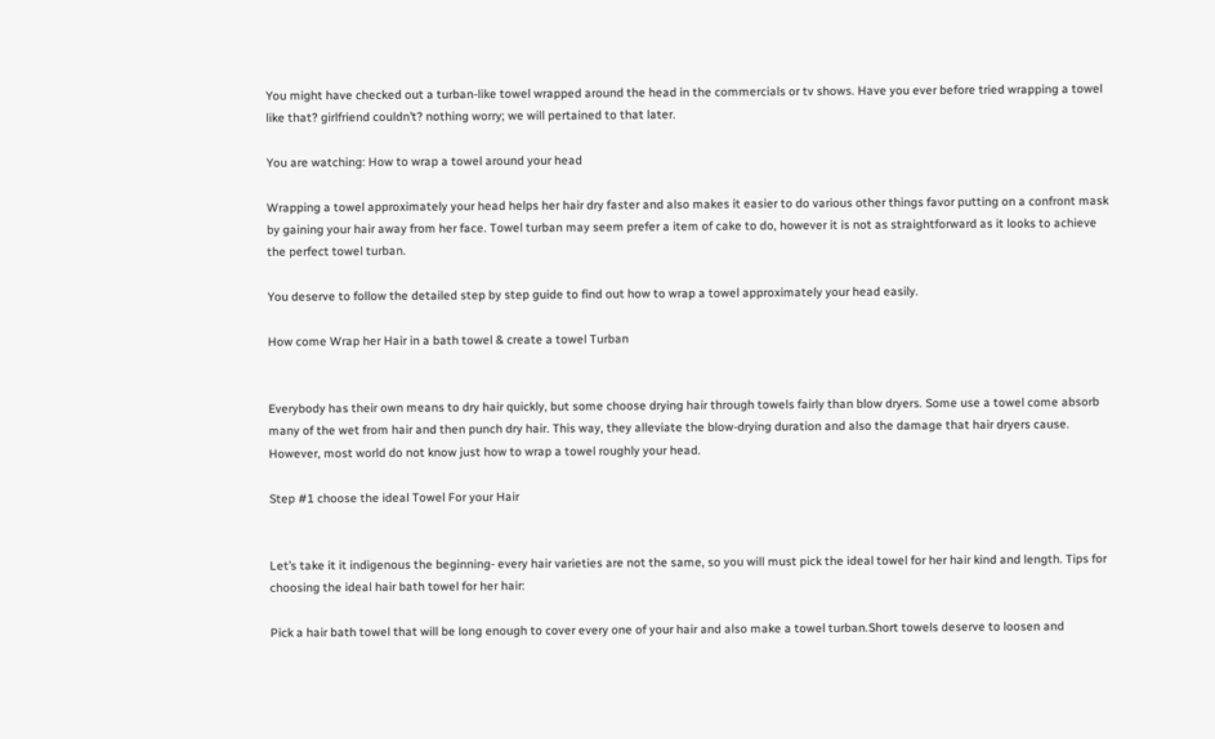You might have checked out a turban-like towel wrapped around the head in the commercials or tv shows. Have you ever before tried wrapping a towel like that? girlfriend couldn’t? nothing worry; we will pertained to that later.

You are watching: How to wrap a towel around your head

Wrapping a towel approximately your head helps her hair dry faster and also makes it easier to do various other things favor putting on a confront mask by gaining your hair away from her face. Towel turban may seem prefer a item of cake to do, however it is not as straightforward as it looks to achieve the perfect towel turban.

You deserve to follow the detailed step by step guide to find out how to wrap a towel approximately your head easily.

How come Wrap her Hair in a bath towel & create a towel Turban


Everybody has their own means to dry hair quickly, but some choose drying hair through towels fairly than blow dryers. Some use a towel come absorb many of the wet from hair and then punch dry hair. This way, they alleviate the blow-drying duration and also the damage that hair dryers cause. However, most world do not know just how to wrap a towel roughly your head.

Step #1 choose the ideal Towel For your Hair


Let’s take it it indigenous the beginning- every hair varieties are not the same, so you will must pick the ideal towel for her hair kind and length. Tips for choosing the ideal hair bath towel for her hair:

Pick a hair bath towel that will be long enough to cover every one of your hair and also make a towel turban.Short towels deserve to loosen and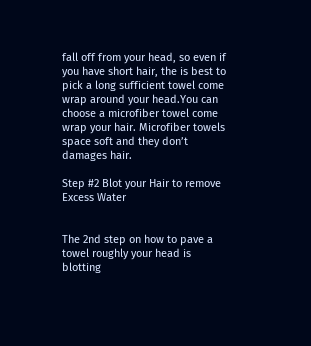fall off from your head, so even if you have short hair, the is best to pick a long sufficient towel come wrap around your head.You can choose a microfiber towel come wrap your hair. Microfiber towels space soft and they don’t damages hair.

Step #2 Blot your Hair to remove Excess Water


The 2nd step on how to pave a towel roughly your head is blotting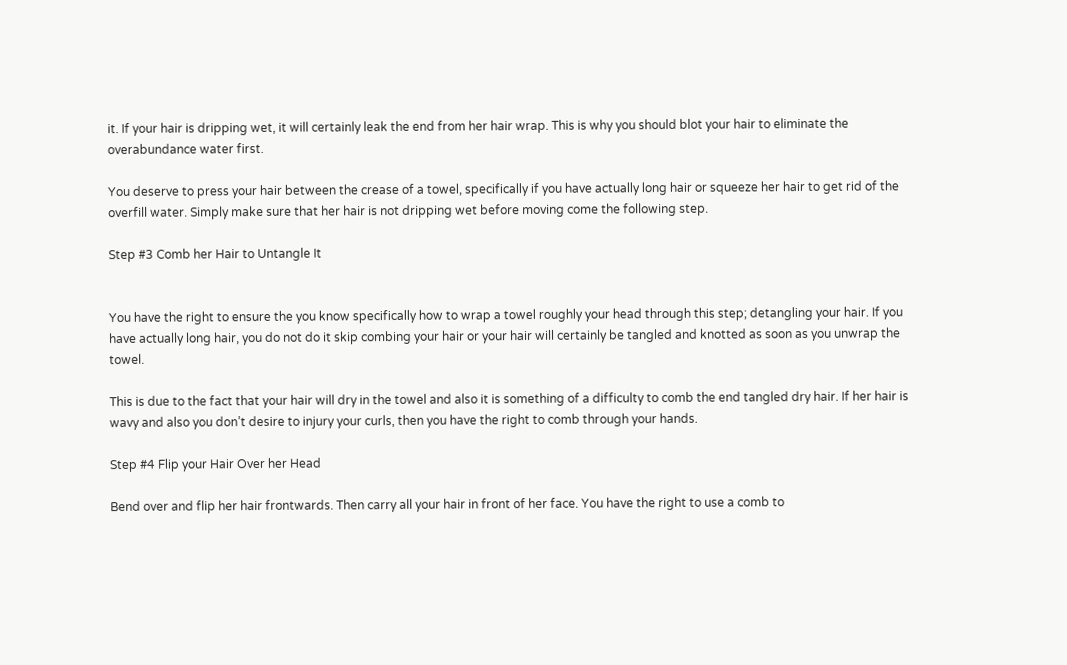it. If your hair is dripping wet, it will certainly leak the end from her hair wrap. This is why you should blot your hair to eliminate the overabundance water first.

You deserve to press your hair between the crease of a towel, specifically if you have actually long hair or squeeze her hair to get rid of the overfill water. Simply make sure that her hair is not dripping wet before moving come the following step.

Step #3 Comb her Hair to Untangle It


You have the right to ensure the you know specifically how to wrap a towel roughly your head through this step; detangling your hair. If you have actually long hair, you do not do it skip combing your hair or your hair will certainly be tangled and knotted as soon as you unwrap the towel.

This is due to the fact that your hair will dry in the towel and also it is something of a difficulty to comb the end tangled dry hair. If her hair is wavy and also you don’t desire to injury your curls, then you have the right to comb through your hands.

Step #4 Flip your Hair Over her Head

Bend over and flip her hair frontwards. Then carry all your hair in front of her face. You have the right to use a comb to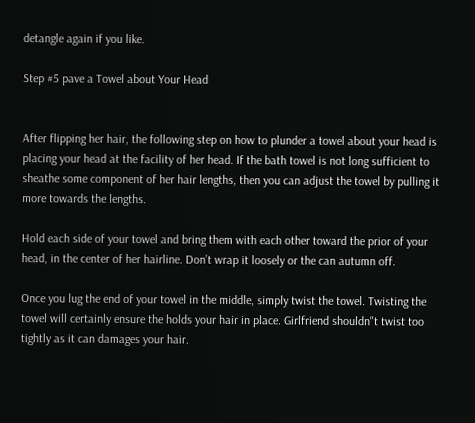detangle again if you like.

Step #5 pave a Towel about Your Head


After flipping her hair, the following step on how to plunder a towel about your head is placing your head at the facility of her head. If the bath towel is not long sufficient to sheathe some component of her hair lengths, then you can adjust the towel by pulling it more towards the lengths.

Hold each side of your towel and bring them with each other toward the prior of your head, in the center of her hairline. Don’t wrap it loosely or the can autumn off.

Once you lug the end of your towel in the middle, simply twist the towel. Twisting the towel will certainly ensure the holds your hair in place. Girlfriend shouldn"t twist too tightly as it can damages your hair.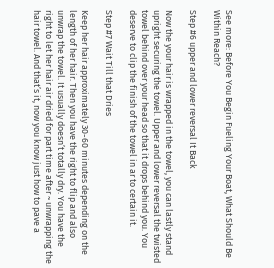See more: Before You Begin Fueling Your Boat, What Should Be Within Reach?

Step #6 upper and lower reversal It Back

Now the your hair is wrapped in the towel, you can lastly stand upright securing the towel. Upper and lower reversal the twisted towel behind over your head so that it drops behind you. You deserve to clip the finish of the towel in ar to certain it.

Step #7 Wait Till that Dries

Keep her hair approximately 30-60 minutes depending on the length of her hair. Then you have the right to flip and also unwrap the towel. It usually doesn’t totally dry. You have the right to let her hair air dried for part time after ~ unwrapping the hair towel. And that’s it, now you know just how to pave a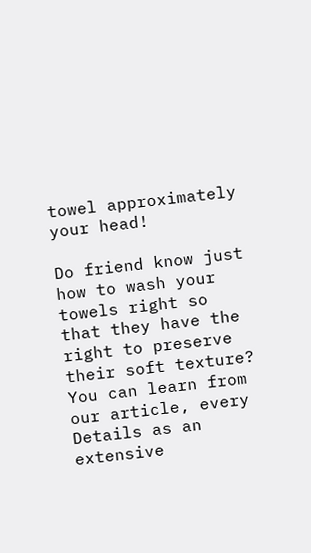towel approximately your head!

Do friend know just how to wash your towels right so that they have the right to preserve their soft texture? You can learn from our article, every Details as an extensive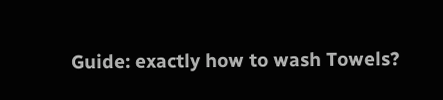Guide: exactly how to wash Towels?